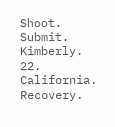Shoot.   Submit.   Kimberly. 22. California. Recovery.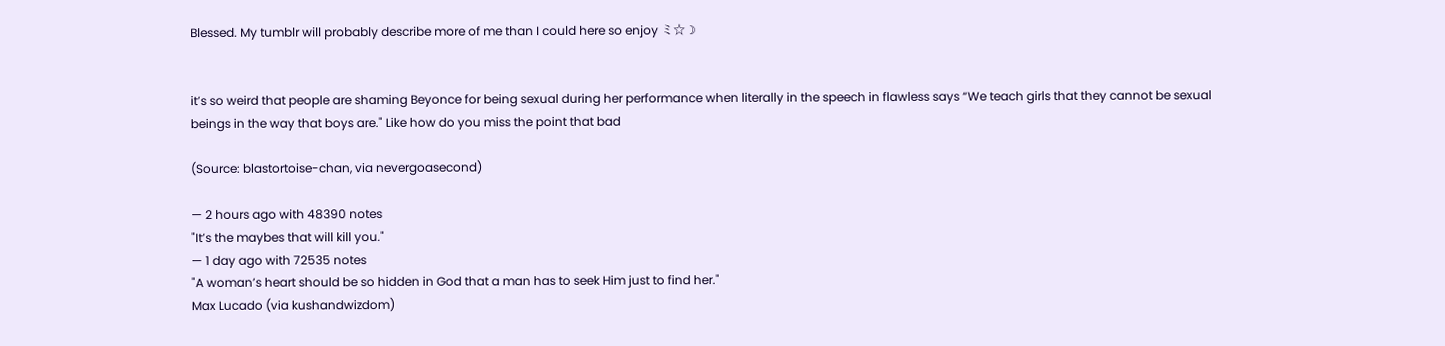Blessed. My tumblr will probably describe more of me than I could here so enjoy ミ☆☽


it’s so weird that people are shaming Beyonce for being sexual during her performance when literally in the speech in flawless says “We teach girls that they cannot be sexual beings in the way that boys are." Like how do you miss the point that bad

(Source: blastortoise-chan, via nevergoasecond)

— 2 hours ago with 48390 notes
"It’s the maybes that will kill you."
— 1 day ago with 72535 notes
"A woman’s heart should be so hidden in God that a man has to seek Him just to find her."
Max Lucado (via kushandwizdom)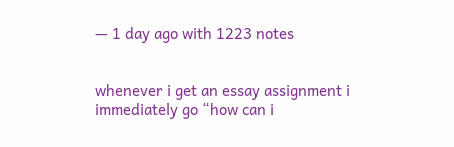— 1 day ago with 1223 notes


whenever i get an essay assignment i immediately go “how can i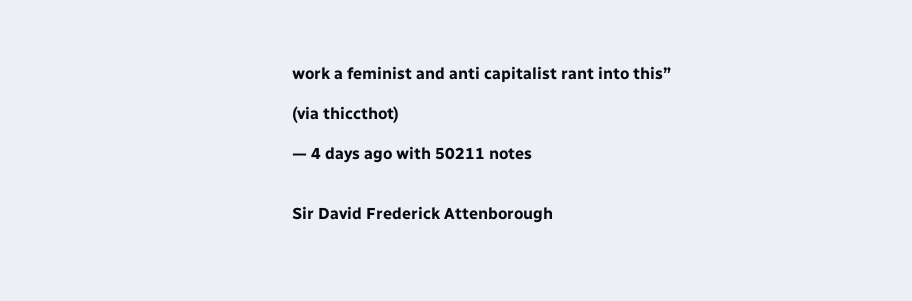work a feminist and anti capitalist rant into this”

(via thiccthot)

— 4 days ago with 50211 notes


Sir David Frederick Attenborough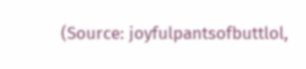(Source: joyfulpantsofbuttlol,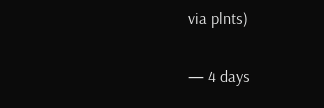via plnts)

— 4 days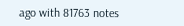ago with 81763 notes